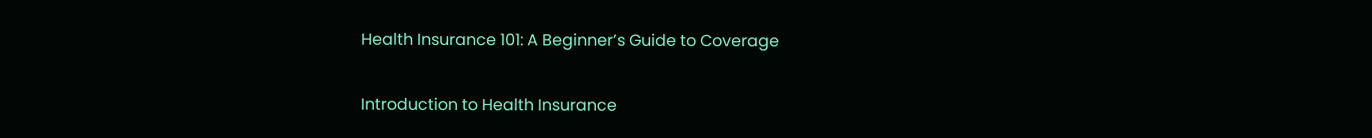Health Insurance 101: A Beginner’s Guide to Coverage

Introduction to Health Insurance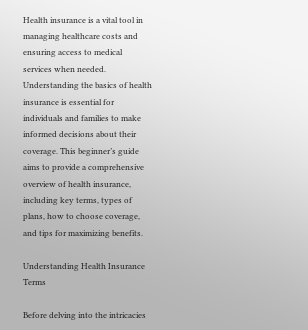Health insurance is a vital tool in managing healthcare costs and ensuring access to medical services when needed. Understanding the basics of health insurance is essential for individuals and families to make informed decisions about their coverage. This beginner’s guide aims to provide a comprehensive overview of health insurance, including key terms, types of plans, how to choose coverage, and tips for maximizing benefits.

Understanding Health Insurance Terms

Before delving into the intricacies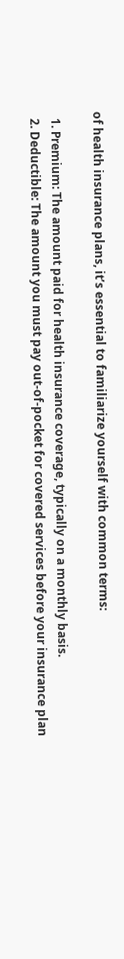of health insurance plans, it’s essential to familiarize yourself with common terms:

  1. Premium: The amount paid for health insurance coverage, typically on a monthly basis.
  2. Deductible: The amount you must pay out-of-pocket for covered services before your insurance plan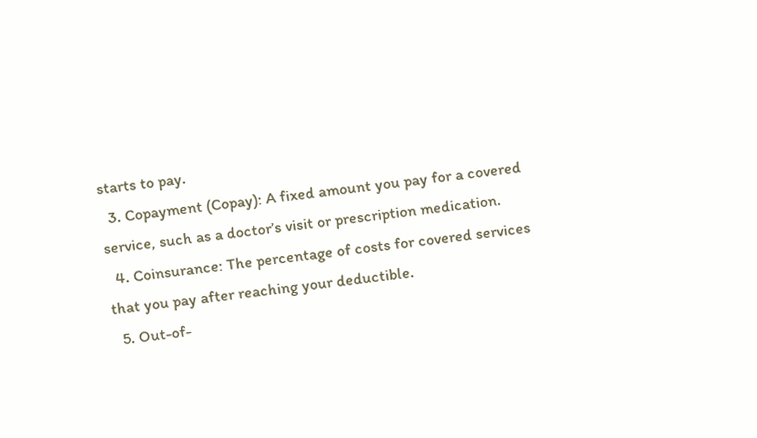starts to pay.
  3. Copayment (Copay): A fixed amount you pay for a covered service, such as a doctor’s visit or prescription medication.
  4. Coinsurance: The percentage of costs for covered services that you pay after reaching your deductible.
  5. Out-of-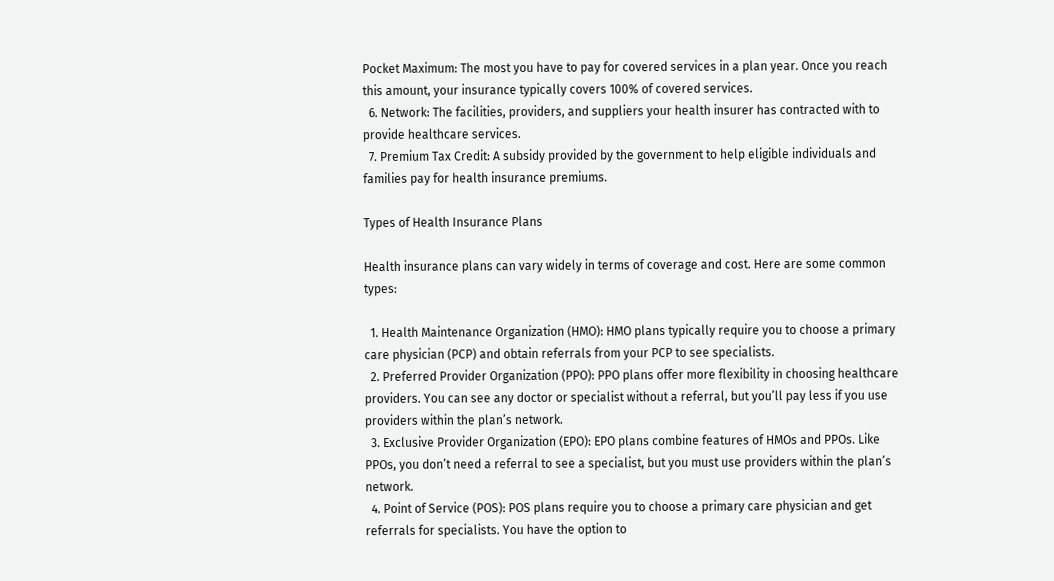Pocket Maximum: The most you have to pay for covered services in a plan year. Once you reach this amount, your insurance typically covers 100% of covered services.
  6. Network: The facilities, providers, and suppliers your health insurer has contracted with to provide healthcare services.
  7. Premium Tax Credit: A subsidy provided by the government to help eligible individuals and families pay for health insurance premiums.

Types of Health Insurance Plans

Health insurance plans can vary widely in terms of coverage and cost. Here are some common types:

  1. Health Maintenance Organization (HMO): HMO plans typically require you to choose a primary care physician (PCP) and obtain referrals from your PCP to see specialists.
  2. Preferred Provider Organization (PPO): PPO plans offer more flexibility in choosing healthcare providers. You can see any doctor or specialist without a referral, but you’ll pay less if you use providers within the plan’s network.
  3. Exclusive Provider Organization (EPO): EPO plans combine features of HMOs and PPOs. Like PPOs, you don’t need a referral to see a specialist, but you must use providers within the plan’s network.
  4. Point of Service (POS): POS plans require you to choose a primary care physician and get referrals for specialists. You have the option to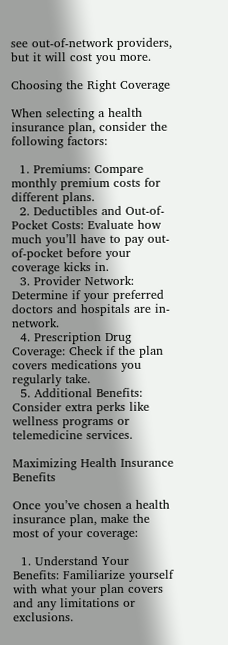see out-of-network providers, but it will cost you more.

Choosing the Right Coverage

When selecting a health insurance plan, consider the following factors:

  1. Premiums: Compare monthly premium costs for different plans.
  2. Deductibles and Out-of-Pocket Costs: Evaluate how much you’ll have to pay out-of-pocket before your coverage kicks in.
  3. Provider Network: Determine if your preferred doctors and hospitals are in-network.
  4. Prescription Drug Coverage: Check if the plan covers medications you regularly take.
  5. Additional Benefits: Consider extra perks like wellness programs or telemedicine services.

Maximizing Health Insurance Benefits

Once you’ve chosen a health insurance plan, make the most of your coverage:

  1. Understand Your Benefits: Familiarize yourself with what your plan covers and any limitations or exclusions.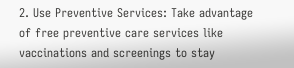2. Use Preventive Services: Take advantage of free preventive care services like vaccinations and screenings to stay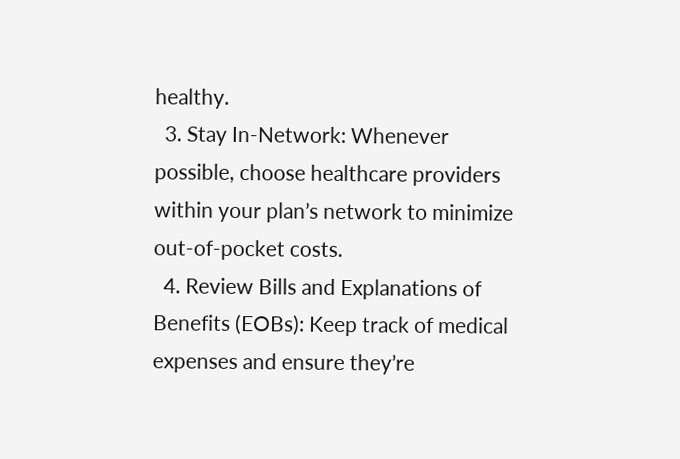healthy.
  3. Stay In-Network: Whenever possible, choose healthcare providers within your plan’s network to minimize out-of-pocket costs.
  4. Review Bills and Explanations of Benefits (EOBs): Keep track of medical expenses and ensure they’re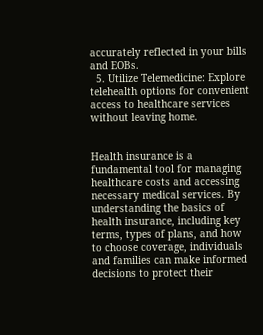accurately reflected in your bills and EOBs.
  5. Utilize Telemedicine: Explore telehealth options for convenient access to healthcare services without leaving home.


Health insurance is a fundamental tool for managing healthcare costs and accessing necessary medical services. By understanding the basics of health insurance, including key terms, types of plans, and how to choose coverage, individuals and families can make informed decisions to protect their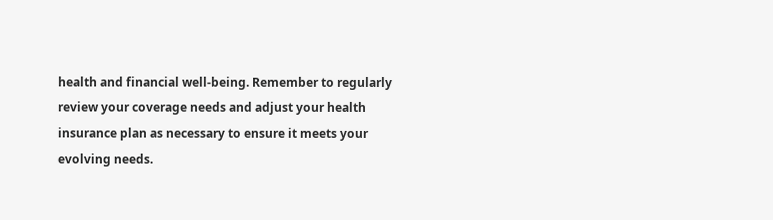health and financial well-being. Remember to regularly review your coverage needs and adjust your health insurance plan as necessary to ensure it meets your evolving needs.